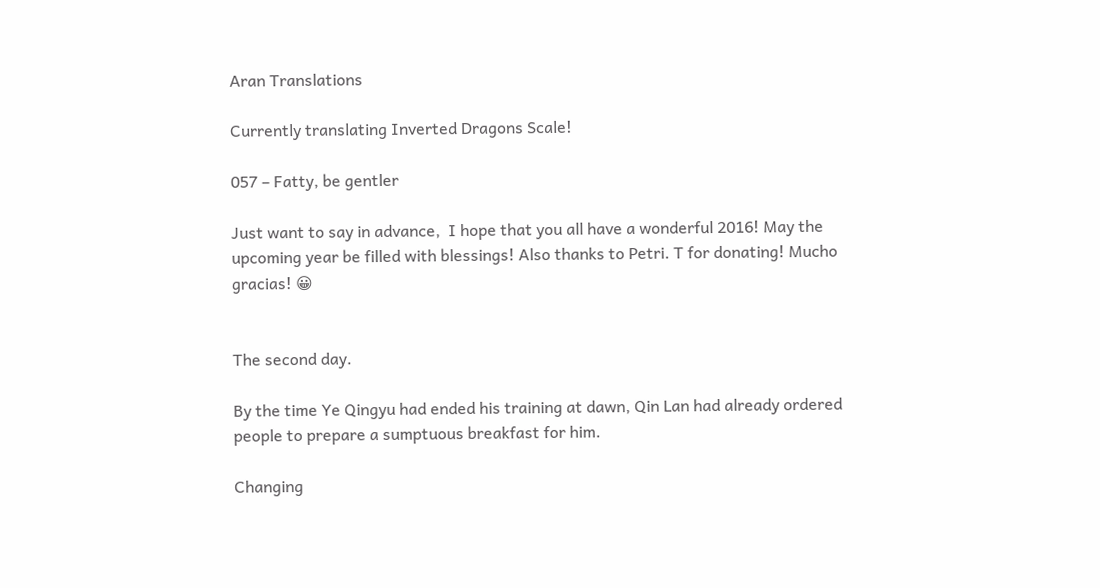Aran Translations

Currently translating Inverted Dragons Scale!

057 – Fatty, be gentler

Just want to say in advance,  I hope that you all have a wonderful 2016! May the upcoming year be filled with blessings! Also thanks to Petri. T for donating! Mucho gracias! 😀


The second day.

By the time Ye Qingyu had ended his training at dawn, Qin Lan had already ordered people to prepare a sumptuous breakfast for him.

Changing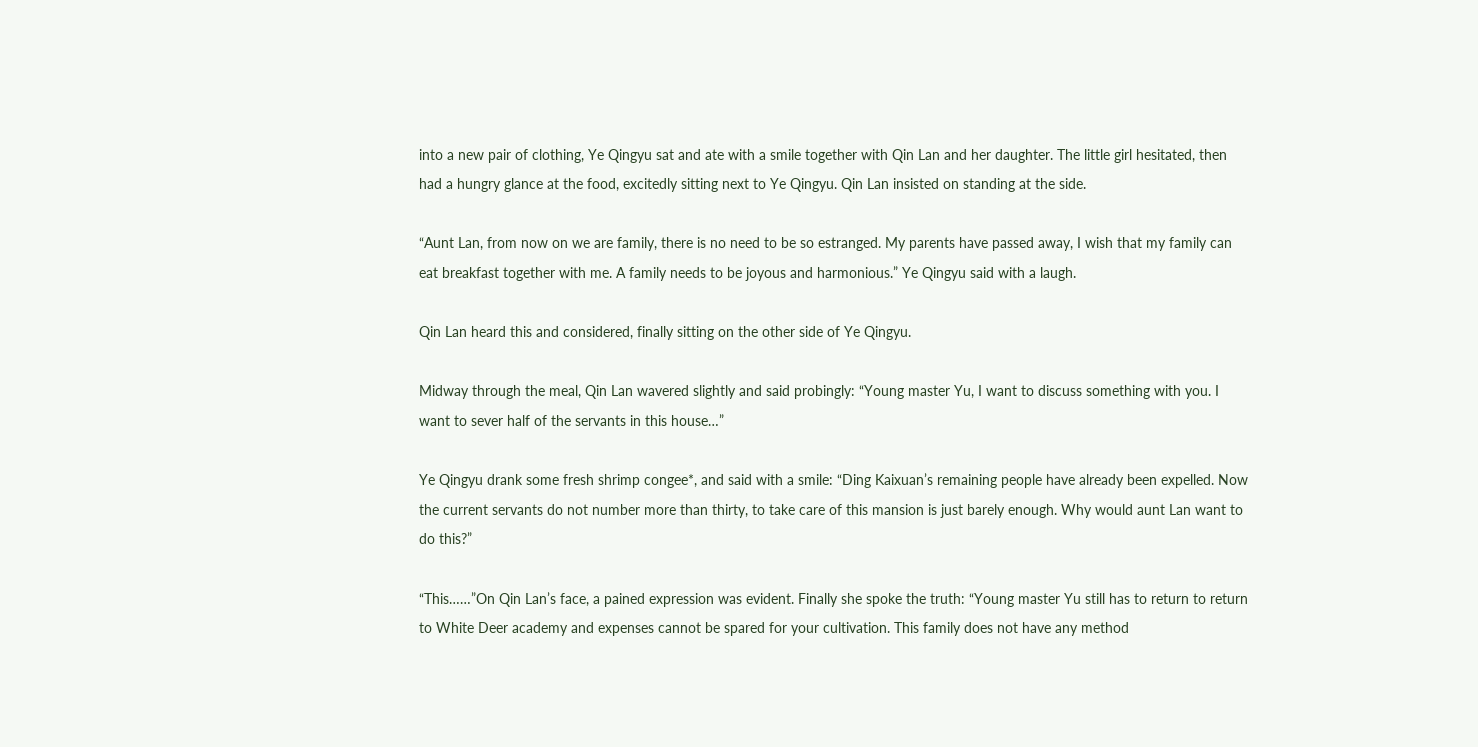into a new pair of clothing, Ye Qingyu sat and ate with a smile together with Qin Lan and her daughter. The little girl hesitated, then had a hungry glance at the food, excitedly sitting next to Ye Qingyu. Qin Lan insisted on standing at the side.

“Aunt Lan, from now on we are family, there is no need to be so estranged. My parents have passed away, I wish that my family can eat breakfast together with me. A family needs to be joyous and harmonious.” Ye Qingyu said with a laugh.

Qin Lan heard this and considered, finally sitting on the other side of Ye Qingyu.

Midway through the meal, Qin Lan wavered slightly and said probingly: “Young master Yu, I want to discuss something with you. I want to sever half of the servants in this house…”

Ye Qingyu drank some fresh shrimp congee*, and said with a smile: “Ding Kaixuan’s remaining people have already been expelled. Now the current servants do not number more than thirty, to take care of this mansion is just barely enough. Why would aunt Lan want to do this?”

“This……”On Qin Lan’s face, a pained expression was evident. Finally she spoke the truth: “Young master Yu still has to return to return to White Deer academy and expenses cannot be spared for your cultivation. This family does not have any method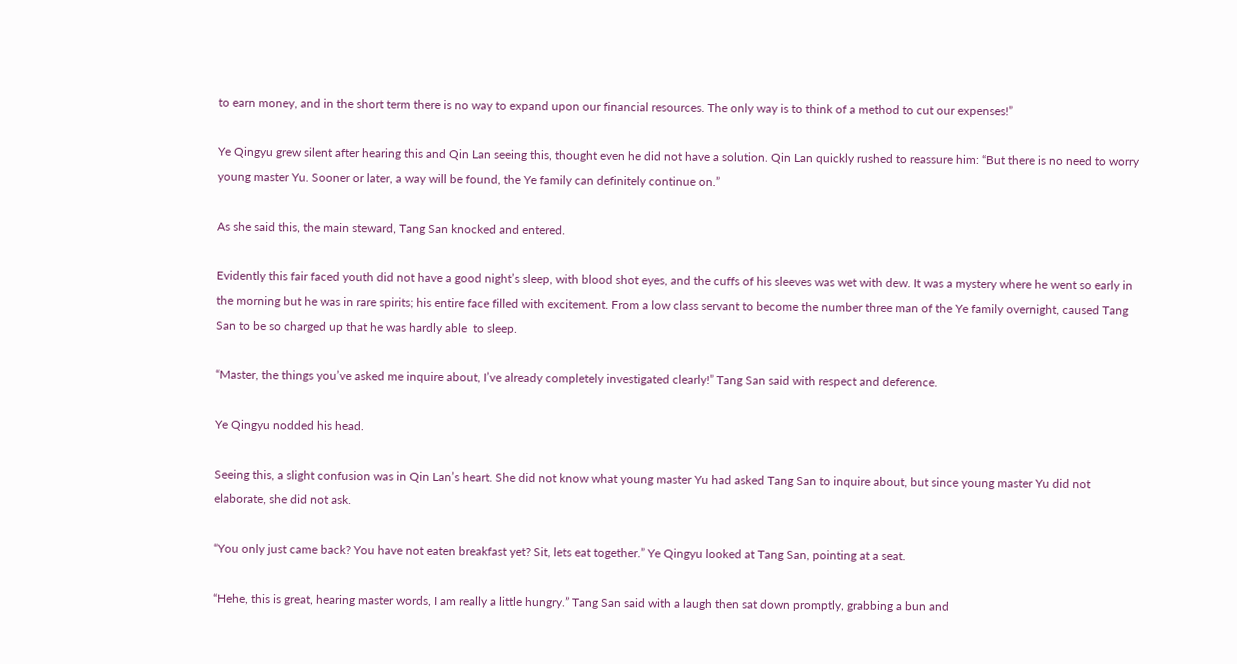to earn money, and in the short term there is no way to expand upon our financial resources. The only way is to think of a method to cut our expenses!”

Ye Qingyu grew silent after hearing this and Qin Lan seeing this, thought even he did not have a solution. Qin Lan quickly rushed to reassure him: “But there is no need to worry young master Yu. Sooner or later, a way will be found, the Ye family can definitely continue on.”

As she said this, the main steward, Tang San knocked and entered.

Evidently this fair faced youth did not have a good night’s sleep, with blood shot eyes, and the cuffs of his sleeves was wet with dew. It was a mystery where he went so early in the morning but he was in rare spirits; his entire face filled with excitement. From a low class servant to become the number three man of the Ye family overnight, caused Tang San to be so charged up that he was hardly able  to sleep.

“Master, the things you’ve asked me inquire about, I’ve already completely investigated clearly!” Tang San said with respect and deference.

Ye Qingyu nodded his head.

Seeing this, a slight confusion was in Qin Lan’s heart. She did not know what young master Yu had asked Tang San to inquire about, but since young master Yu did not elaborate, she did not ask.

“You only just came back? You have not eaten breakfast yet? Sit, lets eat together.” Ye Qingyu looked at Tang San, pointing at a seat.

“Hehe, this is great, hearing master words, I am really a little hungry.” Tang San said with a laugh then sat down promptly, grabbing a bun and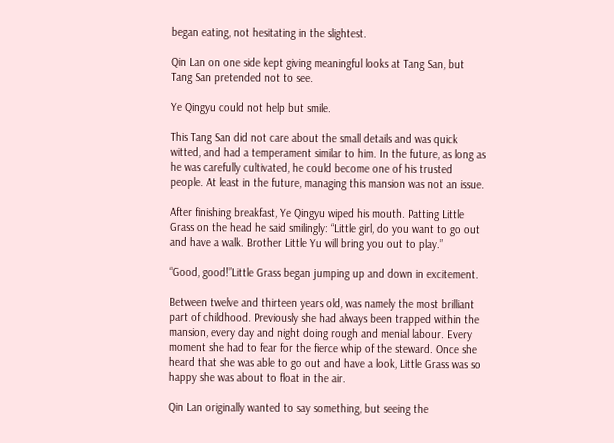began eating, not hesitating in the slightest.

Qin Lan on one side kept giving meaningful looks at Tang San, but Tang San pretended not to see.

Ye Qingyu could not help but smile.

This Tang San did not care about the small details and was quick witted, and had a temperament similar to him. In the future, as long as he was carefully cultivated, he could become one of his trusted people. At least in the future, managing this mansion was not an issue.

After finishing breakfast, Ye Qingyu wiped his mouth. Patting Little Grass on the head he said smilingly: “Little girl, do you want to go out and have a walk. Brother Little Yu will bring you out to play.”

“Good, good!”Little Grass began jumping up and down in excitement.

Between twelve and thirteen years old, was namely the most brilliant part of childhood. Previously she had always been trapped within the mansion, every day and night doing rough and menial labour. Every moment she had to fear for the fierce whip of the steward. Once she heard that she was able to go out and have a look, Little Grass was so happy she was about to float in the air.

Qin Lan originally wanted to say something, but seeing the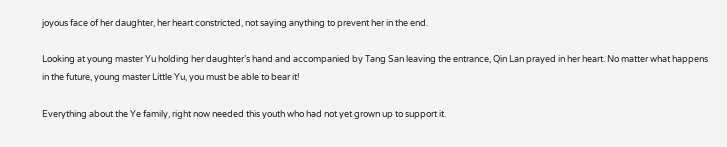joyous face of her daughter, her heart constricted, not saying anything to prevent her in the end.

Looking at young master Yu holding her daughter’s hand and accompanied by Tang San leaving the entrance, Qin Lan prayed in her heart. No matter what happens in the future, young master Little Yu, you must be able to bear it!

Everything about the Ye family, right now needed this youth who had not yet grown up to support it.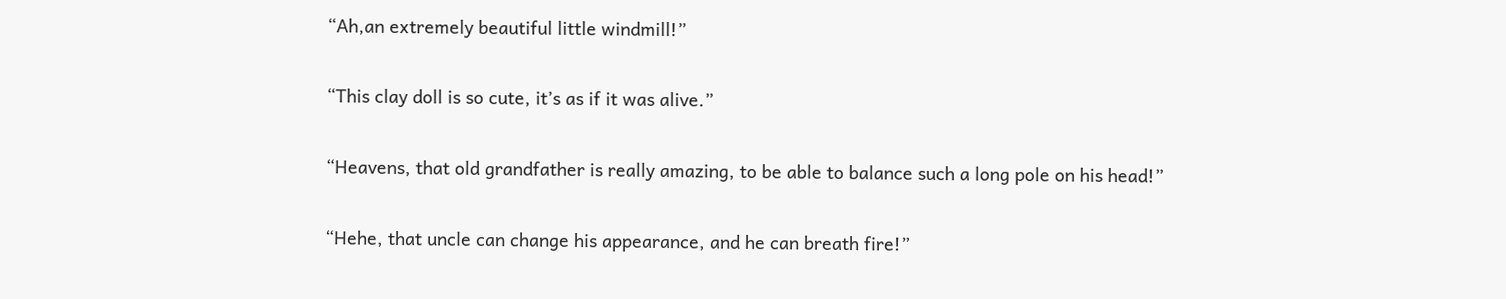“Ah,an extremely beautiful little windmill!”

“This clay doll is so cute, it’s as if it was alive.”

“Heavens, that old grandfather is really amazing, to be able to balance such a long pole on his head!”

“Hehe, that uncle can change his appearance, and he can breath fire!”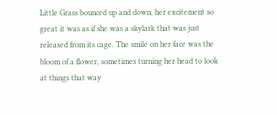Little Grass bounced up and down, her excitement so great it was as if she was a skylark that was just released from its cage. The smile on her face was the bloom of a flower, sometimes turning her head to look at things that way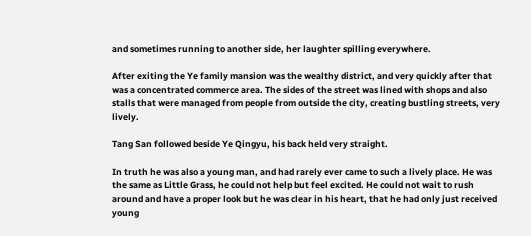and sometimes running to another side, her laughter spilling everywhere.

After exiting the Ye family mansion was the wealthy district, and very quickly after that was a concentrated commerce area. The sides of the street was lined with shops and also stalls that were managed from people from outside the city, creating bustling streets, very lively.

Tang San followed beside Ye Qingyu, his back held very straight.

In truth he was also a young man, and had rarely ever came to such a lively place. He was the same as Little Grass, he could not help but feel excited. He could not wait to rush around and have a proper look but he was clear in his heart, that he had only just received young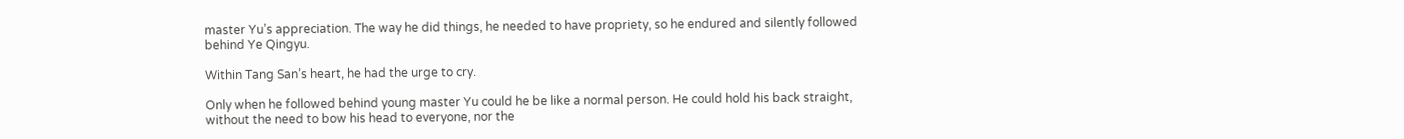master Yu’s appreciation. The way he did things, he needed to have propriety, so he endured and silently followed behind Ye Qingyu.

Within Tang San’s heart, he had the urge to cry.

Only when he followed behind young master Yu could he be like a normal person. He could hold his back straight, without the need to bow his head to everyone, nor the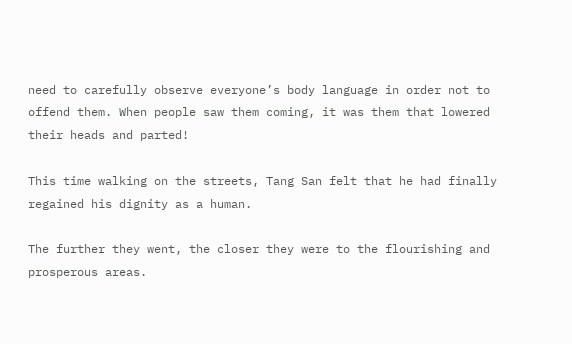need to carefully observe everyone’s body language in order not to offend them. When people saw them coming, it was them that lowered their heads and parted!

This time walking on the streets, Tang San felt that he had finally regained his dignity as a human.

The further they went, the closer they were to the flourishing and prosperous areas.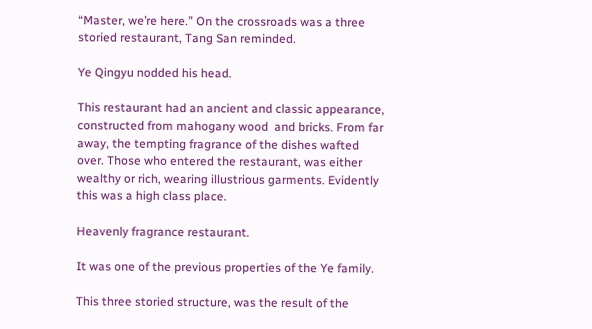“Master, we’re here.” On the crossroads was a three storied restaurant, Tang San reminded.

Ye Qingyu nodded his head.

This restaurant had an ancient and classic appearance, constructed from mahogany wood  and bricks. From far away, the tempting fragrance of the dishes wafted over. Those who entered the restaurant, was either wealthy or rich, wearing illustrious garments. Evidently this was a high class place.

Heavenly fragrance restaurant.

It was one of the previous properties of the Ye family.

This three storied structure, was the result of the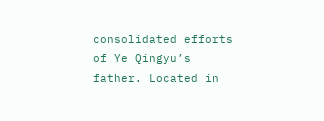consolidated efforts of Ye Qingyu’s father. Located in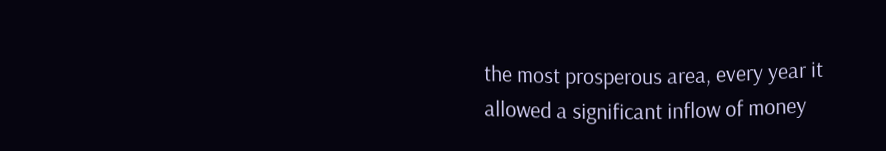the most prosperous area, every year it allowed a significant inflow of money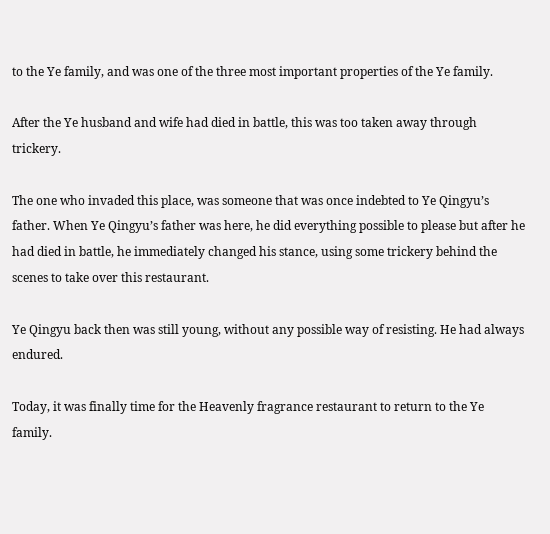to the Ye family, and was one of the three most important properties of the Ye family.

After the Ye husband and wife had died in battle, this was too taken away through trickery.

The one who invaded this place, was someone that was once indebted to Ye Qingyu’s father. When Ye Qingyu’s father was here, he did everything possible to please but after he had died in battle, he immediately changed his stance, using some trickery behind the scenes to take over this restaurant.

Ye Qingyu back then was still young, without any possible way of resisting. He had always endured.

Today, it was finally time for the Heavenly fragrance restaurant to return to the Ye family.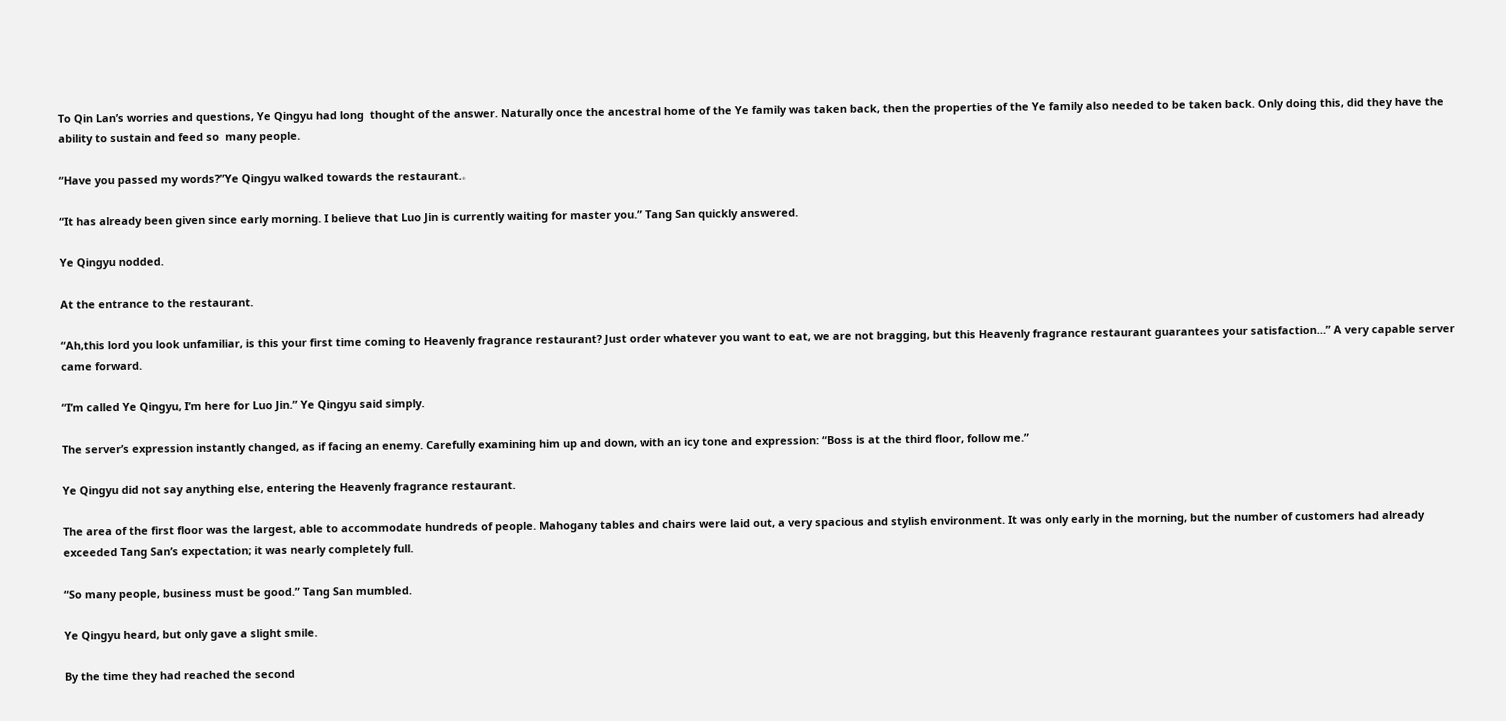To Qin Lan’s worries and questions, Ye Qingyu had long  thought of the answer. Naturally once the ancestral home of the Ye family was taken back, then the properties of the Ye family also needed to be taken back. Only doing this, did they have the ability to sustain and feed so  many people.

“Have you passed my words?”Ye Qingyu walked towards the restaurant.。

“It has already been given since early morning. I believe that Luo Jin is currently waiting for master you.” Tang San quickly answered.

Ye Qingyu nodded.

At the entrance to the restaurant.

“Ah,this lord you look unfamiliar, is this your first time coming to Heavenly fragrance restaurant? Just order whatever you want to eat, we are not bragging, but this Heavenly fragrance restaurant guarantees your satisfaction…” A very capable server came forward.

“I’m called Ye Qingyu, I’m here for Luo Jin.” Ye Qingyu said simply.

The server’s expression instantly changed, as if facing an enemy. Carefully examining him up and down, with an icy tone and expression: “Boss is at the third floor, follow me.”

Ye Qingyu did not say anything else, entering the Heavenly fragrance restaurant.

The area of the first floor was the largest, able to accommodate hundreds of people. Mahogany tables and chairs were laid out, a very spacious and stylish environment. It was only early in the morning, but the number of customers had already exceeded Tang San’s expectation; it was nearly completely full.

“So many people, business must be good.” Tang San mumbled.

Ye Qingyu heard, but only gave a slight smile.

By the time they had reached the second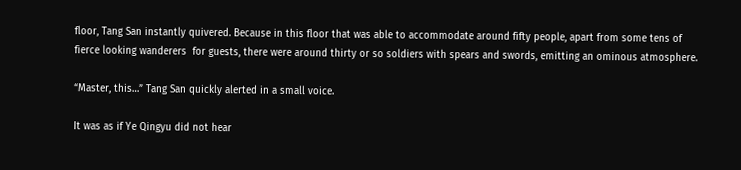floor, Tang San instantly quivered. Because in this floor that was able to accommodate around fifty people, apart from some tens of fierce looking wanderers  for guests, there were around thirty or so soldiers with spears and swords, emitting an ominous atmosphere.

“Master, this…” Tang San quickly alerted in a small voice.

It was as if Ye Qingyu did not hear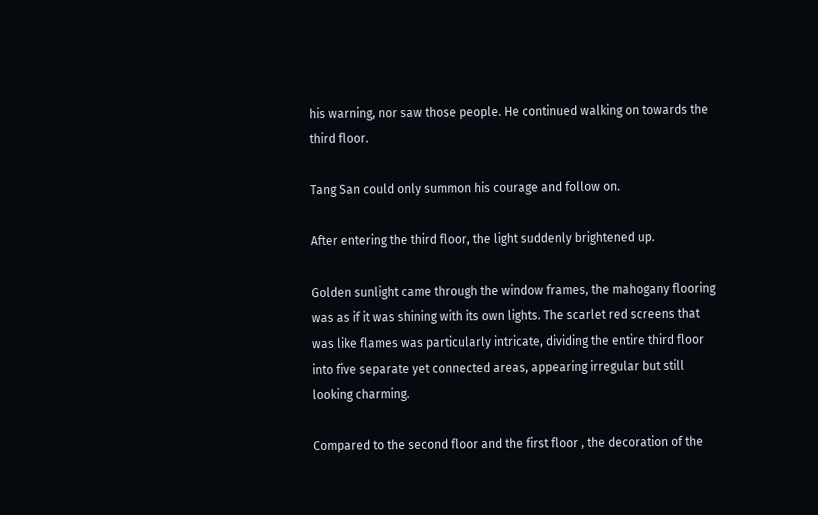his warning, nor saw those people. He continued walking on towards the third floor.

Tang San could only summon his courage and follow on.

After entering the third floor, the light suddenly brightened up.

Golden sunlight came through the window frames, the mahogany flooring was as if it was shining with its own lights. The scarlet red screens that was like flames was particularly intricate, dividing the entire third floor into five separate yet connected areas, appearing irregular but still looking charming.

Compared to the second floor and the first floor , the decoration of the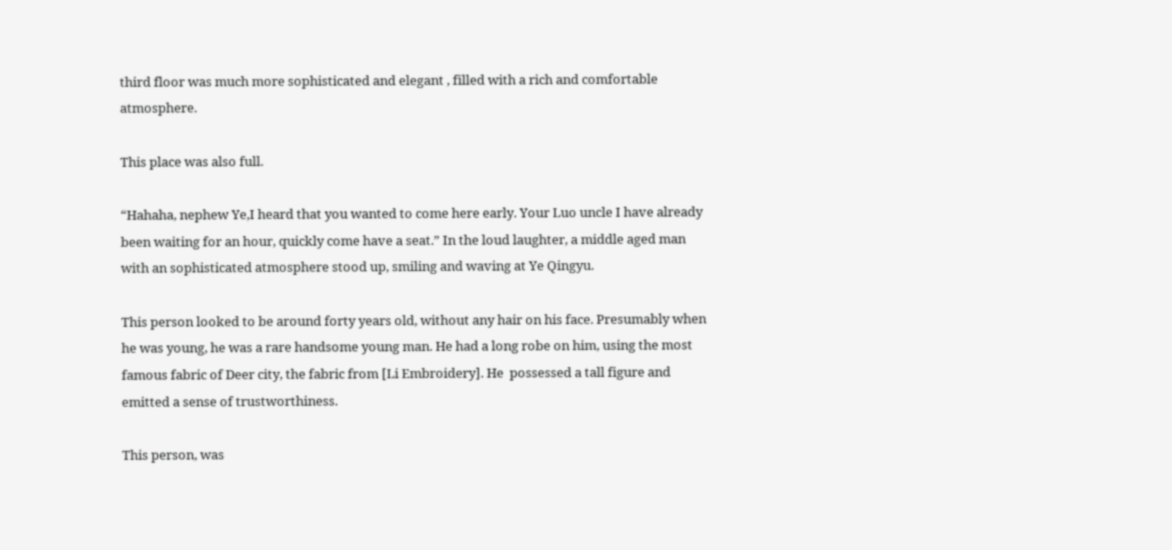third floor was much more sophisticated and elegant , filled with a rich and comfortable atmosphere.

This place was also full.

“Hahaha, nephew Ye,I heard that you wanted to come here early. Your Luo uncle I have already been waiting for an hour, quickly come have a seat.” In the loud laughter, a middle aged man with an sophisticated atmosphere stood up, smiling and waving at Ye Qingyu.

This person looked to be around forty years old, without any hair on his face. Presumably when he was young, he was a rare handsome young man. He had a long robe on him, using the most famous fabric of Deer city, the fabric from [Li Embroidery]. He  possessed a tall figure and emitted a sense of trustworthiness.

This person, was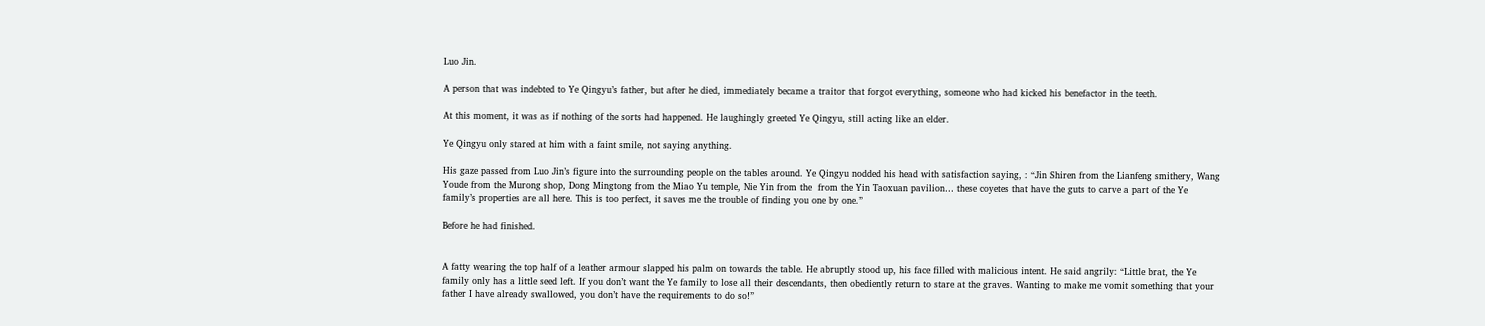Luo Jin.

A person that was indebted to Ye Qingyu’s father, but after he died, immediately became a traitor that forgot everything, someone who had kicked his benefactor in the teeth.

At this moment, it was as if nothing of the sorts had happened. He laughingly greeted Ye Qingyu, still acting like an elder.

Ye Qingyu only stared at him with a faint smile, not saying anything.

His gaze passed from Luo Jin’s figure into the surrounding people on the tables around. Ye Qingyu nodded his head with satisfaction saying, : “Jin Shiren from the Lianfeng smithery, Wang Youde from the Murong shop, Dong Mingtong from the Miao Yu temple, Nie Yin from the  from the Yin Taoxuan pavilion… these coyetes that have the guts to carve a part of the Ye family’s properties are all here. This is too perfect, it saves me the trouble of finding you one by one.”

Before he had finished.


A fatty wearing the top half of a leather armour slapped his palm on towards the table. He abruptly stood up, his face filled with malicious intent. He said angrily: “Little brat, the Ye family only has a little seed left. If you don’t want the Ye family to lose all their descendants, then obediently return to stare at the graves. Wanting to make me vomit something that your father I have already swallowed, you don’t have the requirements to do so!”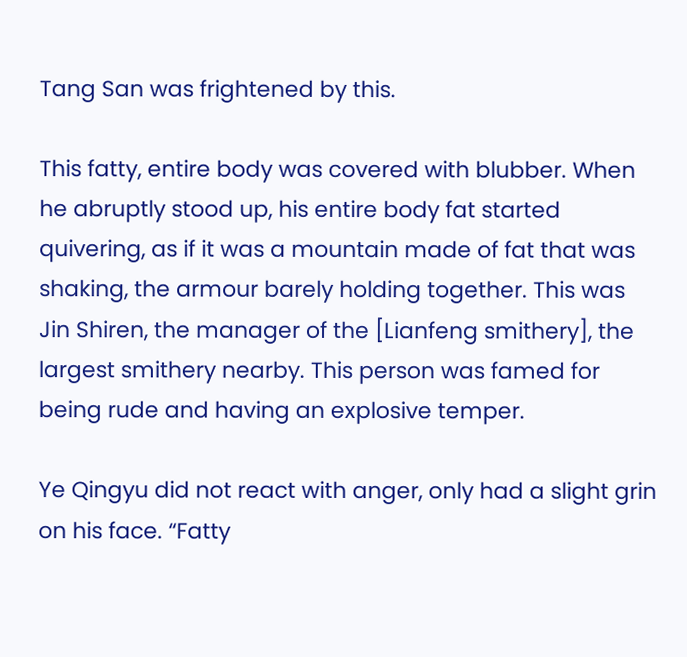Tang San was frightened by this.

This fatty, entire body was covered with blubber. When he abruptly stood up, his entire body fat started quivering, as if it was a mountain made of fat that was shaking, the armour barely holding together. This was Jin Shiren, the manager of the [Lianfeng smithery], the largest smithery nearby. This person was famed for being rude and having an explosive temper.

Ye Qingyu did not react with anger, only had a slight grin on his face. “Fatty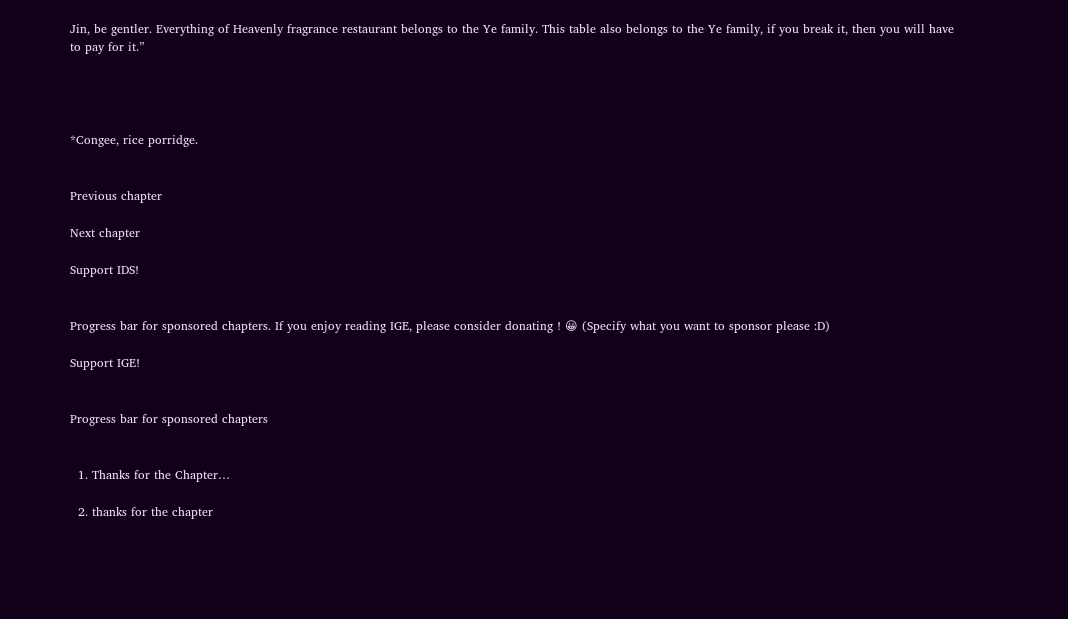Jin, be gentler. Everything of Heavenly fragrance restaurant belongs to the Ye family. This table also belongs to the Ye family, if you break it, then you will have to pay for it.”




*Congee, rice porridge.


Previous chapter

Next chapter

Support IDS!


Progress bar for sponsored chapters. If you enjoy reading IGE, please consider donating ! 😀 (Specify what you want to sponsor please :D)

Support IGE!


Progress bar for sponsored chapters


  1. Thanks for the Chapter…

  2. thanks for the chapter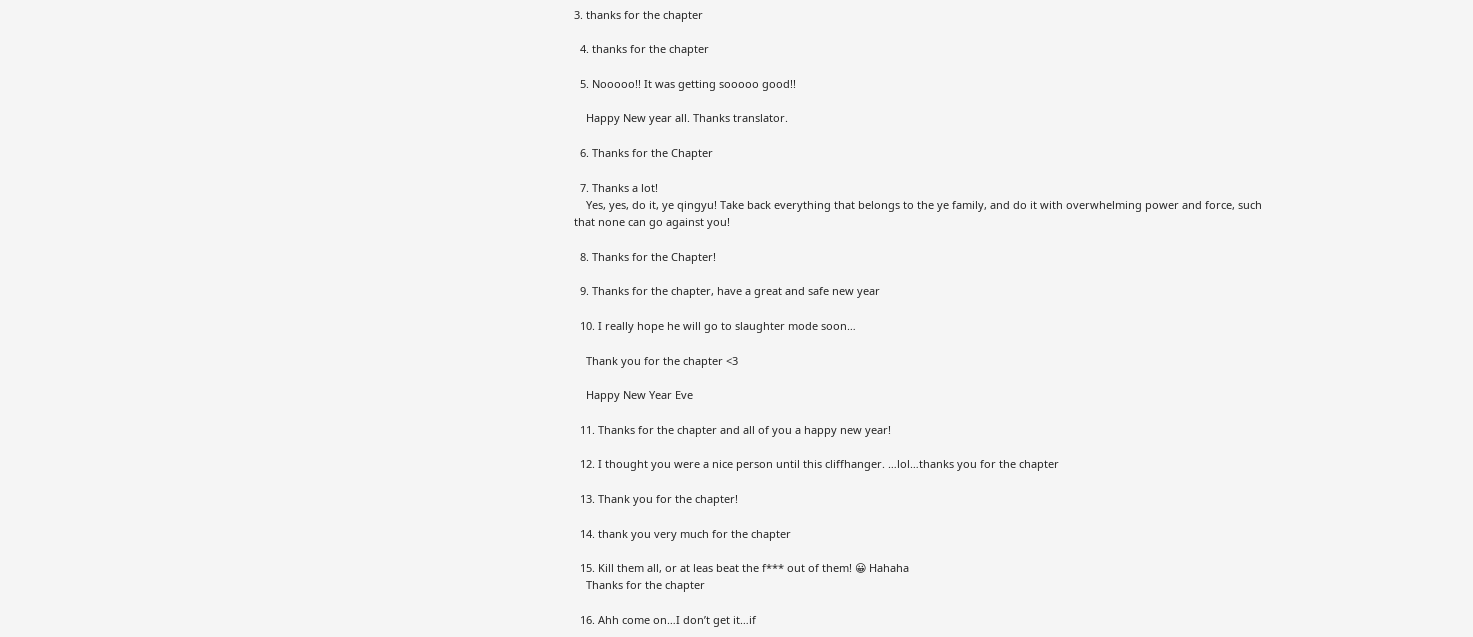3. thanks for the chapter

  4. thanks for the chapter

  5. Nooooo!! It was getting sooooo good!!

    Happy New year all. Thanks translator.

  6. Thanks for the Chapter

  7. Thanks a lot!
    Yes, yes, do it, ye qingyu! Take back everything that belongs to the ye family, and do it with overwhelming power and force, such that none can go against you!

  8. Thanks for the Chapter!

  9. Thanks for the chapter, have a great and safe new year

  10. I really hope he will go to slaughter mode soon…

    Thank you for the chapter <3

    Happy New Year Eve

  11. Thanks for the chapter and all of you a happy new year!

  12. I thought you were a nice person until this cliffhanger. …lol…thanks you for the chapter

  13. Thank you for the chapter!

  14. thank you very much for the chapter

  15. Kill them all, or at leas beat the f*** out of them! 😀 Hahaha
    Thanks for the chapter

  16. Ahh come on…I don’t get it…if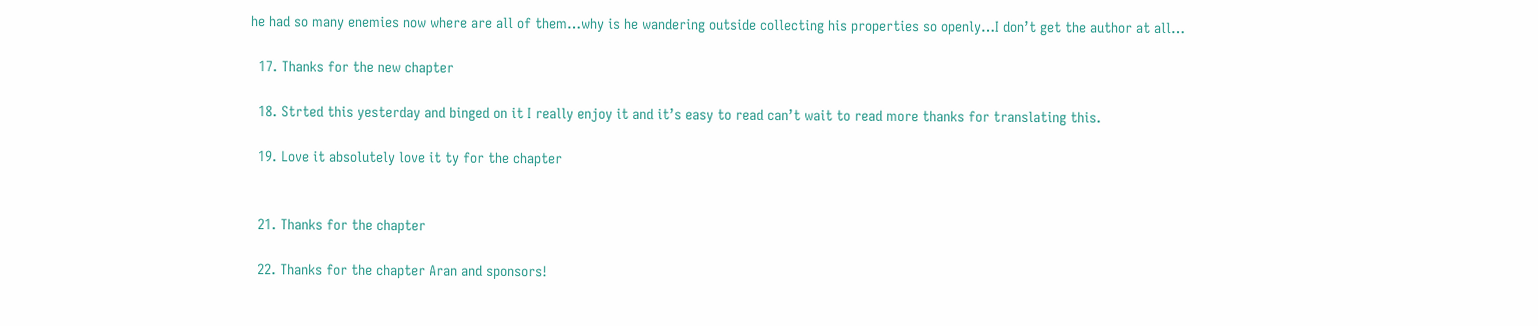he had so many enemies now where are all of them…why is he wandering outside collecting his properties so openly…I don’t get the author at all…

  17. Thanks for the new chapter

  18. Strted this yesterday and binged on it I really enjoy it and it’s easy to read can’t wait to read more thanks for translating this.

  19. Love it absolutely love it ty for the chapter


  21. Thanks for the chapter

  22. Thanks for the chapter Aran and sponsors!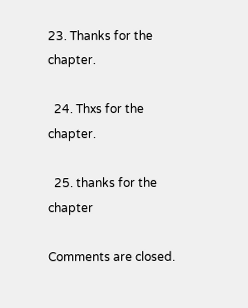23. Thanks for the chapter.

  24. Thxs for the chapter.

  25. thanks for the chapter

Comments are closed.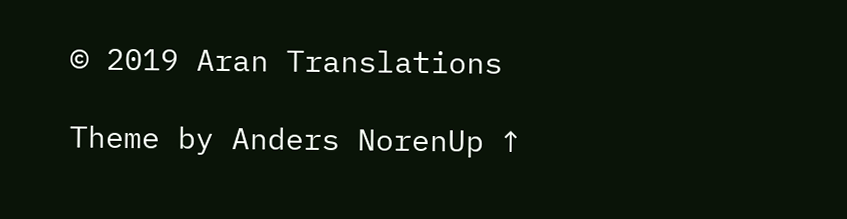© 2019 Aran Translations

Theme by Anders NorenUp ↑